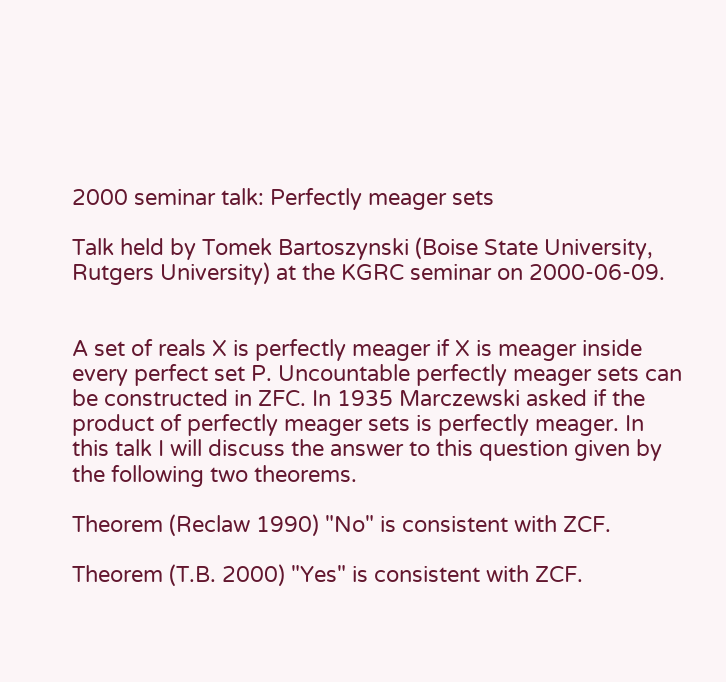2000 seminar talk: Perfectly meager sets

Talk held by Tomek Bartoszynski (Boise State University, Rutgers University) at the KGRC seminar on 2000-06-09.


A set of reals X is perfectly meager if X is meager inside every perfect set P. Uncountable perfectly meager sets can be constructed in ZFC. In 1935 Marczewski asked if the product of perfectly meager sets is perfectly meager. In this talk I will discuss the answer to this question given by the following two theorems.

Theorem (Reclaw 1990) "No" is consistent with ZCF.

Theorem (T.B. 2000) "Yes" is consistent with ZCF.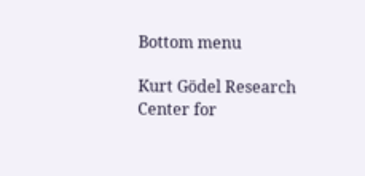Bottom menu

Kurt Gödel Research Center for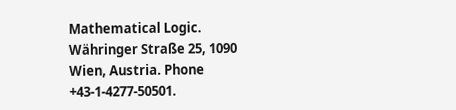Mathematical Logic. Währinger Straße 25, 1090 Wien, Austria. Phone +43-1-4277-50501.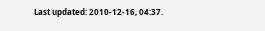Last updated: 2010-12-16, 04:37.